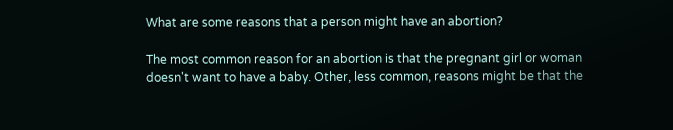What are some reasons that a person might have an abortion?

The most common reason for an abortion is that the pregnant girl or woman doesn't want to have a baby. Other, less common, reasons might be that the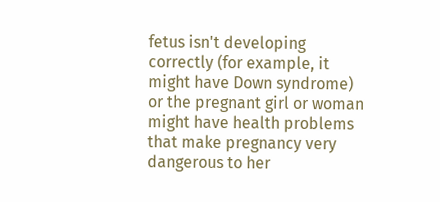fetus isn't developing correctly (for example, it might have Down syndrome) or the pregnant girl or woman might have health problems that make pregnancy very dangerous to her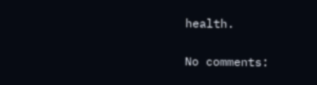health.

No comments: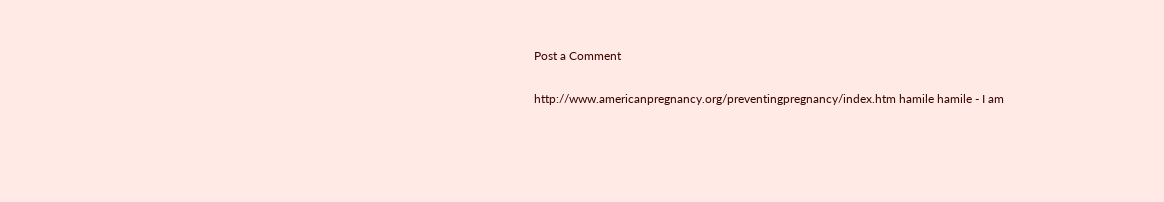Post a Comment

http://www.americanpregnancy.org/preventingpregnancy/index.htm hamile hamile - I am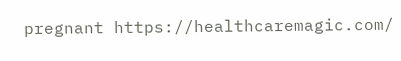pregnant https://healthcaremagic.com/